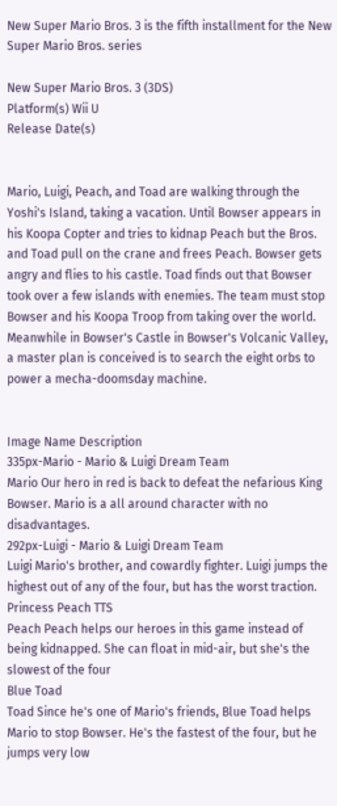New Super Mario Bros. 3 is the fifth installment for the New Super Mario Bros. series

New Super Mario Bros. 3 (3DS)
Platform(s) Wii U
Release Date(s)


Mario, Luigi, Peach, and Toad are walking through the Yoshi's Island, taking a vacation. Until Bowser appears in his Koopa Copter and tries to kidnap Peach but the Bros. and Toad pull on the crane and frees Peach. Bowser gets angry and flies to his castle. Toad finds out that Bowser took over a few islands with enemies. The team must stop Bowser and his Koopa Troop from taking over the world. Meanwhile in Bowser's Castle in Bowser's Volcanic Valley, a master plan is conceived is to search the eight orbs to power a mecha-doomsday machine.


Image Name Description
335px-Mario - Mario & Luigi Dream Team
Mario Our hero in red is back to defeat the nefarious King Bowser. Mario is a all around character with no disadvantages.
292px-Luigi - Mario & Luigi Dream Team
Luigi Mario's brother, and cowardly fighter. Luigi jumps the highest out of any of the four, but has the worst traction.
Princess Peach TTS
Peach Peach helps our heroes in this game instead of being kidnapped. She can float in mid-air, but she's the slowest of the four
Blue Toad
Toad Since he's one of Mario's friends, Blue Toad helps Mario to stop Bowser. He's the fastest of the four, but he jumps very low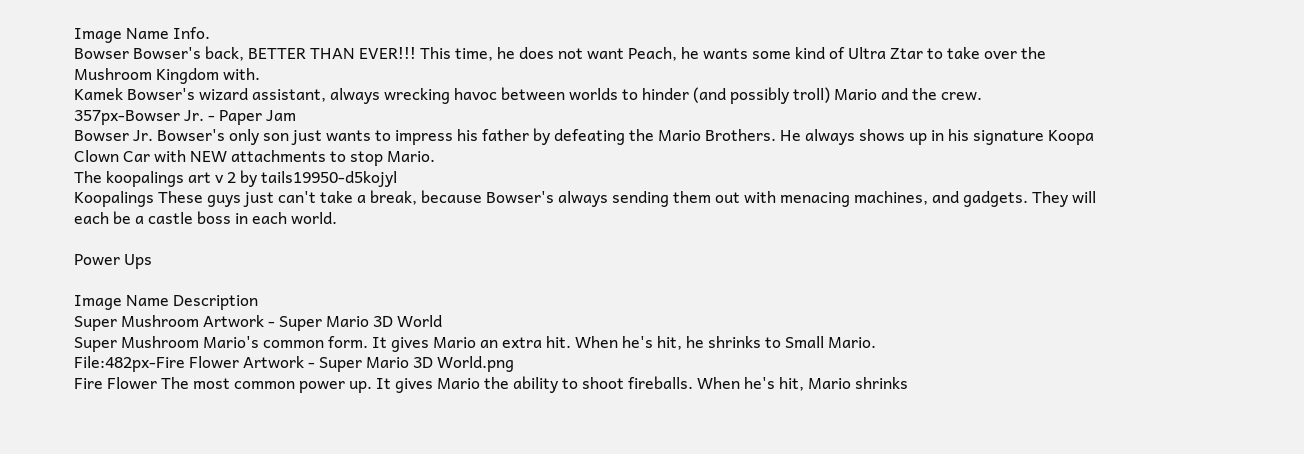Image Name Info.
Bowser Bowser's back, BETTER THAN EVER!!! This time, he does not want Peach, he wants some kind of Ultra Ztar to take over the Mushroom Kingdom with.
Kamek Bowser's wizard assistant, always wrecking havoc between worlds to hinder (and possibly troll) Mario and the crew.
357px-Bowser Jr. - Paper Jam
Bowser Jr. Bowser's only son just wants to impress his father by defeating the Mario Brothers. He always shows up in his signature Koopa Clown Car with NEW attachments to stop Mario.
The koopalings art v 2 by tails19950-d5kojyl
Koopalings These guys just can't take a break, because Bowser's always sending them out with menacing machines, and gadgets. They will each be a castle boss in each world.

Power Ups

Image Name Description
Super Mushroom Artwork - Super Mario 3D World
Super Mushroom Mario's common form. It gives Mario an extra hit. When he's hit, he shrinks to Small Mario.
File:482px-Fire Flower Artwork - Super Mario 3D World.png
Fire Flower The most common power up. It gives Mario the ability to shoot fireballs. When he's hit, Mario shrinks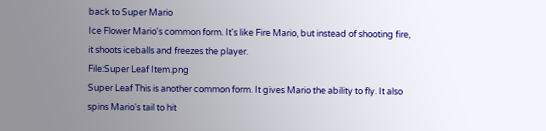back to Super Mario
Ice Flower Mario's common form. It's like Fire Mario, but instead of shooting fire, it shoots iceballs and freezes the player.
File:Super Leaf Item.png
Super Leaf This is another common form. It gives Mario the ability to fly. It also spins Mario's tail to hit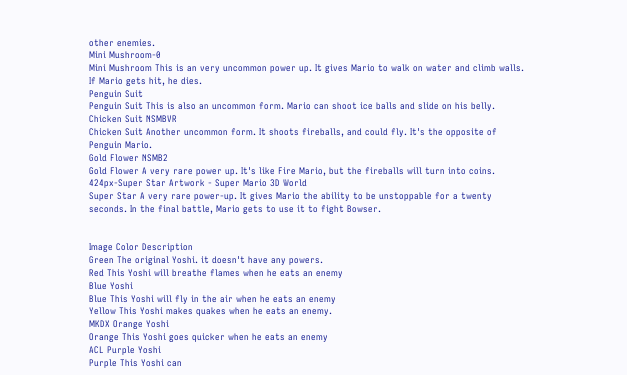other enemies.
Mini Mushroom-0
Mini Mushroom This is an very uncommon power up. It gives Mario to walk on water and climb walls. If Mario gets hit, he dies.
Penguin Suit
Penguin Suit This is also an uncommon form. Mario can shoot ice balls and slide on his belly.
Chicken Suit NSMBVR
Chicken Suit Another uncommon form. It shoots fireballs, and could fly. It's the opposite of Penguin Mario.
Gold Flower NSMB2
Gold Flower A very rare power up. It's like Fire Mario, but the fireballs will turn into coins.
424px-Super Star Artwork - Super Mario 3D World
Super Star A very rare power-up. It gives Mario the ability to be unstoppable for a twenty seconds. In the final battle, Mario gets to use it to fight Bowser.


Image Color Description
Green The original Yoshi. it doesn't have any powers.
Red This Yoshi will breathe flames when he eats an enemy
Blue Yoshi
Blue This Yoshi will fly in the air when he eats an enemy
Yellow This Yoshi makes quakes when he eats an enemy.
MKDX Orange Yoshi
Orange This Yoshi goes quicker when he eats an enemy
ACL Purple Yoshi
Purple This Yoshi can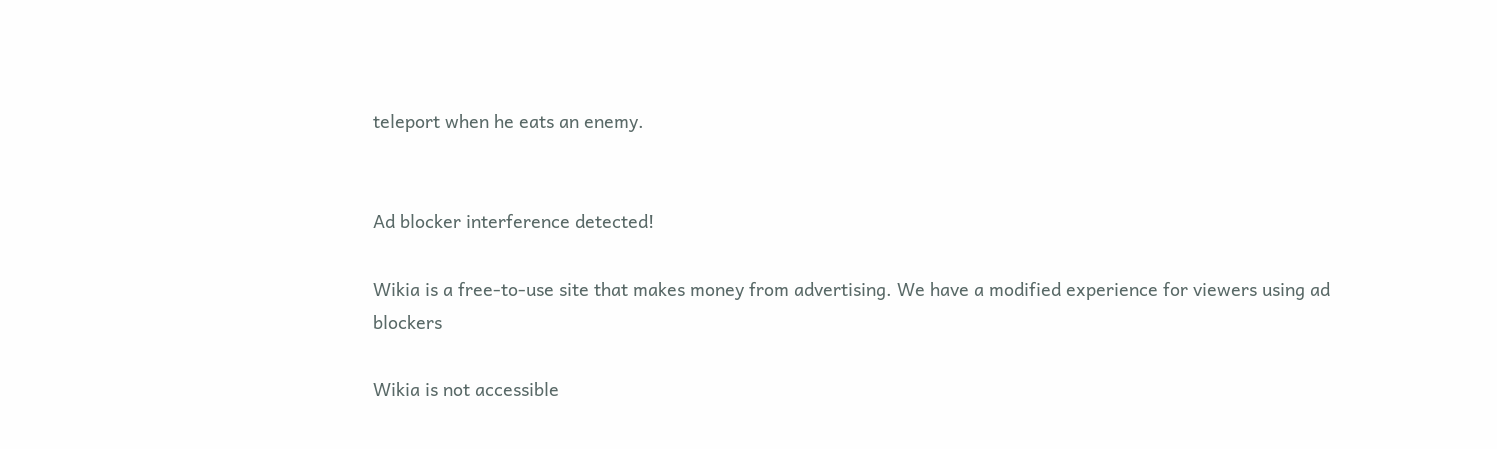teleport when he eats an enemy.


Ad blocker interference detected!

Wikia is a free-to-use site that makes money from advertising. We have a modified experience for viewers using ad blockers

Wikia is not accessible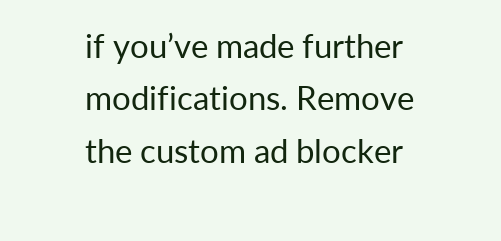if you’ve made further modifications. Remove the custom ad blocker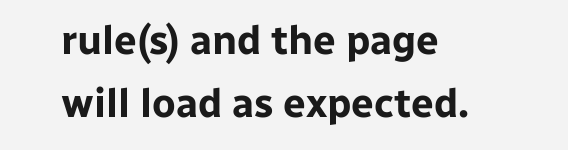rule(s) and the page will load as expected.